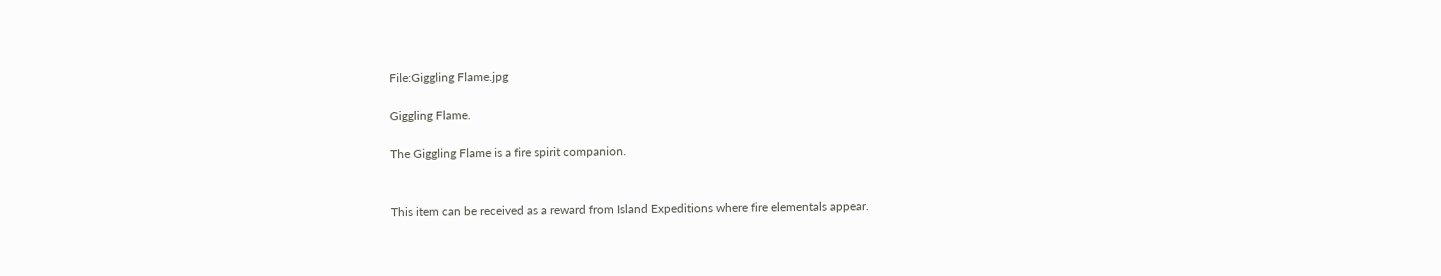File:Giggling Flame.jpg

Giggling Flame.

The Giggling Flame is a fire spirit companion.


This item can be received as a reward from Island Expeditions where fire elementals appear.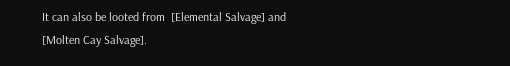It can also be looted from  [Elemental Salvage] and  [Molten Cay Salvage].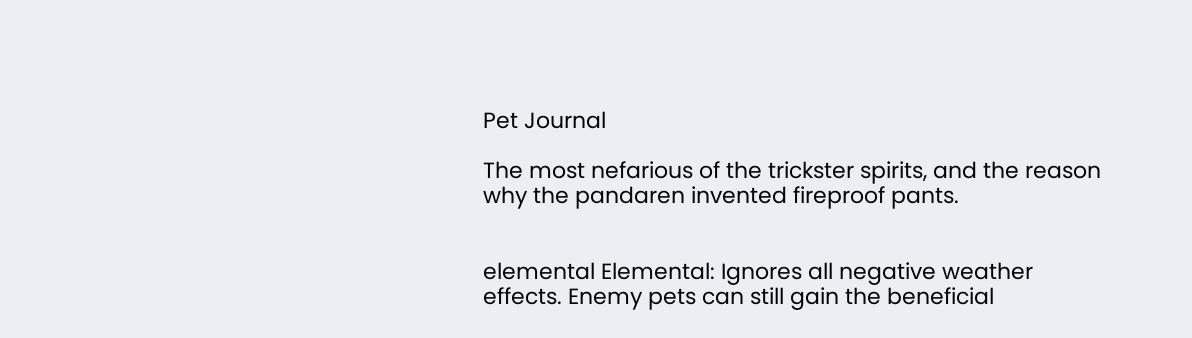Pet Journal

The most nefarious of the trickster spirits, and the reason why the pandaren invented fireproof pants.


elemental Elemental: Ignores all negative weather effects. Enemy pets can still gain the beneficial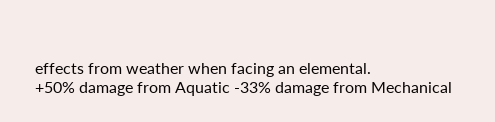effects from weather when facing an elemental.
+50% damage from Aquatic -33% damage from Mechanical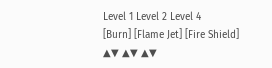Level 1 Level 2 Level 4
[Burn] [Flame Jet] [Fire Shield]
▲▼ ▲▼ ▲▼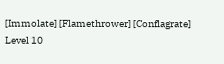[Immolate] [Flamethrower] [Conflagrate]
Level 10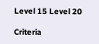Level 15 Level 20

Criteria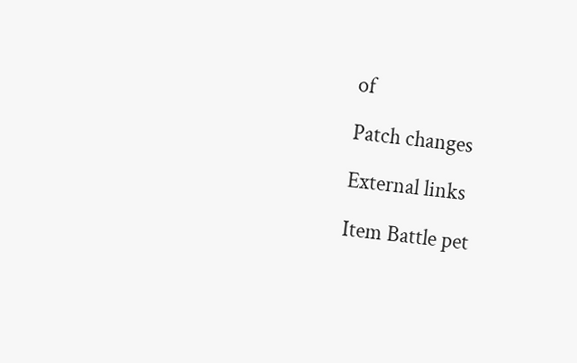of

Patch changes

External links

Item Battle pet